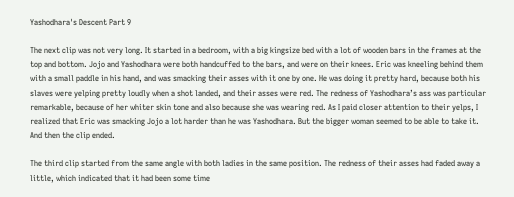Yashodhara's Descent Part 9

The next clip was not very long. It started in a bedroom, with a big kingsize bed with a lot of wooden bars in the frames at the top and bottom. Jojo and Yashodhara were both handcuffed to the bars, and were on their knees. Eric was kneeling behind them with a small paddle in his hand, and was smacking their asses with it one by one. He was doing it pretty hard, because both his slaves were yelping pretty loudly when a shot landed, and their asses were red. The redness of Yashodhara’s ass was particular remarkable, because of her whiter skin tone and also because she was wearing red. As I paid closer attention to their yelps, I realized that Eric was smacking Jojo a lot harder than he was Yashodhara. But the bigger woman seemed to be able to take it. And then the clip ended.

The third clip started from the same angle with both ladies in the same position. The redness of their asses had faded away a little, which indicated that it had been some time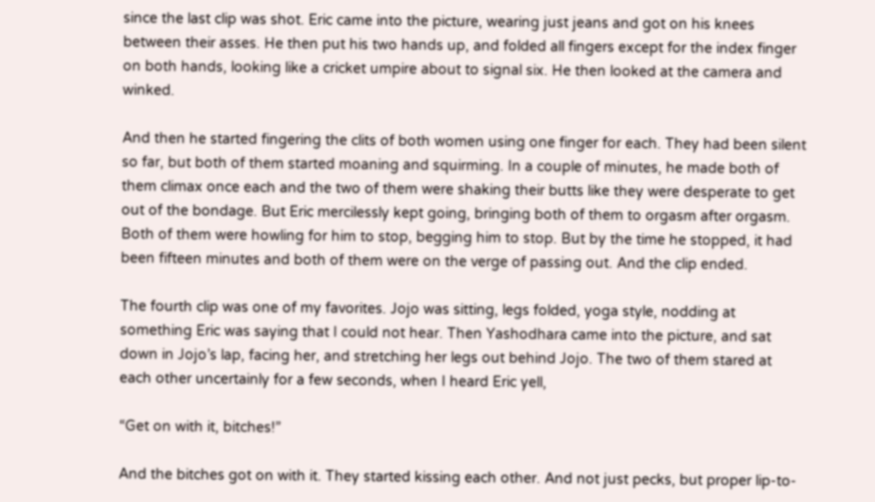since the last clip was shot. Eric came into the picture, wearing just jeans and got on his knees between their asses. He then put his two hands up, and folded all fingers except for the index finger on both hands, looking like a cricket umpire about to signal six. He then looked at the camera and winked.

And then he started fingering the clits of both women using one finger for each. They had been silent so far, but both of them started moaning and squirming. In a couple of minutes, he made both of them climax once each and the two of them were shaking their butts like they were desperate to get out of the bondage. But Eric mercilessly kept going, bringing both of them to orgasm after orgasm. Both of them were howling for him to stop, begging him to stop. But by the time he stopped, it had been fifteen minutes and both of them were on the verge of passing out. And the clip ended.

The fourth clip was one of my favorites. Jojo was sitting, legs folded, yoga style, nodding at something Eric was saying that I could not hear. Then Yashodhara came into the picture, and sat down in Jojo’s lap, facing her, and stretching her legs out behind Jojo. The two of them stared at each other uncertainly for a few seconds, when I heard Eric yell,

“Get on with it, bitches!”

And the bitches got on with it. They started kissing each other. And not just pecks, but proper lip-to-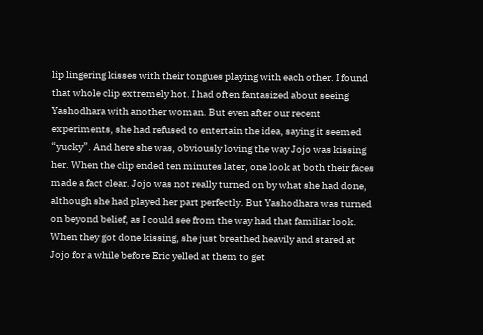lip lingering kisses with their tongues playing with each other. I found that whole clip extremely hot. I had often fantasized about seeing Yashodhara with another woman. But even after our recent experiments, she had refused to entertain the idea, saying it seemed “yucky”. And here she was, obviously loving the way Jojo was kissing her. When the clip ended ten minutes later, one look at both their faces made a fact clear. Jojo was not really turned on by what she had done, although she had played her part perfectly. But Yashodhara was turned on beyond belief, as I could see from the way had that familiar look. When they got done kissing, she just breathed heavily and stared at Jojo for a while before Eric yelled at them to get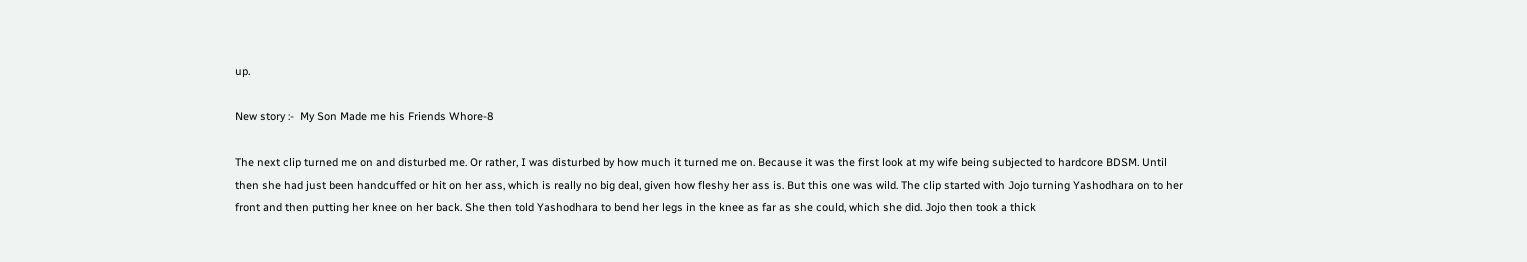up.

New story :-  My Son Made me his Friends Whore-8

The next clip turned me on and disturbed me. Or rather, I was disturbed by how much it turned me on. Because it was the first look at my wife being subjected to hardcore BDSM. Until then she had just been handcuffed or hit on her ass, which is really no big deal, given how fleshy her ass is. But this one was wild. The clip started with Jojo turning Yashodhara on to her front and then putting her knee on her back. She then told Yashodhara to bend her legs in the knee as far as she could, which she did. Jojo then took a thick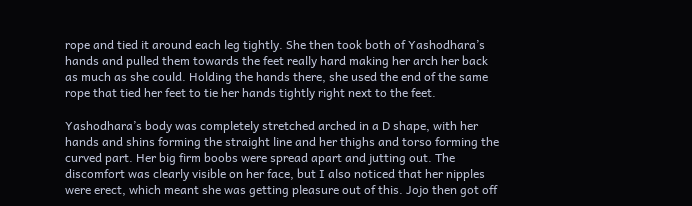rope and tied it around each leg tightly. She then took both of Yashodhara’s hands and pulled them towards the feet really hard making her arch her back as much as she could. Holding the hands there, she used the end of the same rope that tied her feet to tie her hands tightly right next to the feet.

Yashodhara’s body was completely stretched arched in a D shape, with her hands and shins forming the straight line and her thighs and torso forming the curved part. Her big firm boobs were spread apart and jutting out. The discomfort was clearly visible on her face, but I also noticed that her nipples were erect, which meant she was getting pleasure out of this. Jojo then got off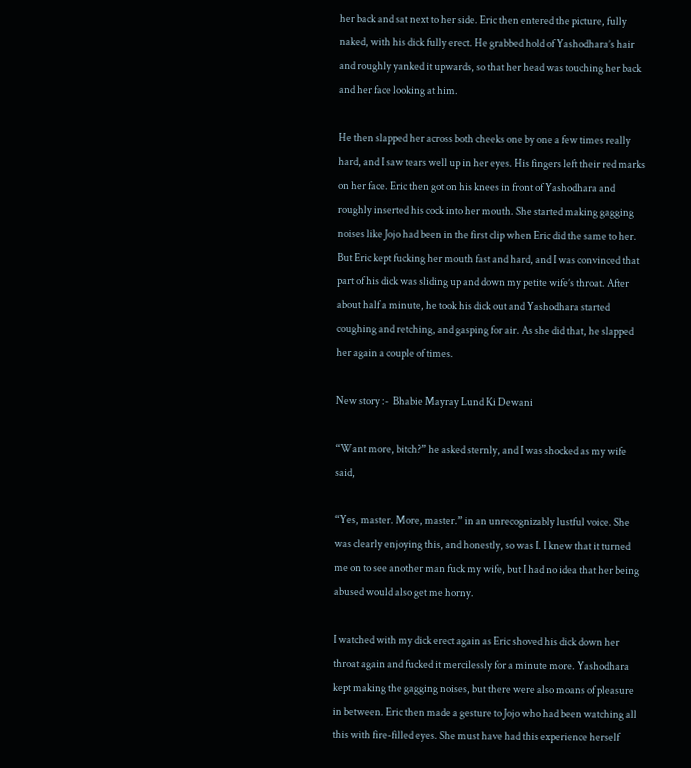her back and sat next to her side. Eric then entered the picture, fully naked, with his dick fully erect. He grabbed hold of Yashodhara’s hair and roughly yanked it upwards, so that her head was touching her back and her face looking at him.

He then slapped her across both cheeks one by one a few times really hard, and I saw tears well up in her eyes. His fingers left their red marks on her face. Eric then got on his knees in front of Yashodhara and roughly inserted his cock into her mouth. She started making gagging noises like Jojo had been in the first clip when Eric did the same to her. But Eric kept fucking her mouth fast and hard, and I was convinced that part of his dick was sliding up and down my petite wife’s throat. After about half a minute, he took his dick out and Yashodhara started coughing and retching, and gasping for air. As she did that, he slapped her again a couple of times.

New story :-  Bhabie Mayray Lund Ki Dewani

“Want more, bitch?” he asked sternly, and I was shocked as my wife said,

“Yes, master. More, master.” in an unrecognizably lustful voice. She was clearly enjoying this, and honestly, so was I. I knew that it turned me on to see another man fuck my wife, but I had no idea that her being abused would also get me horny.

I watched with my dick erect again as Eric shoved his dick down her throat again and fucked it mercilessly for a minute more. Yashodhara kept making the gagging noises, but there were also moans of pleasure in between. Eric then made a gesture to Jojo who had been watching all this with fire-filled eyes. She must have had this experience herself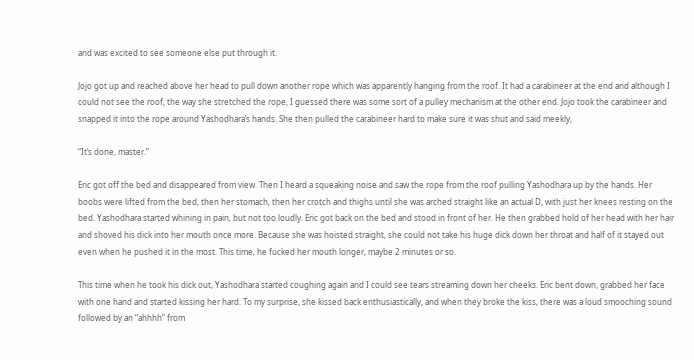and was excited to see someone else put through it.

Jojo got up and reached above her head to pull down another rope which was apparently hanging from the roof. It had a carabineer at the end and although I could not see the roof, the way she stretched the rope, I guessed there was some sort of a pulley mechanism at the other end. Jojo took the carabineer and snapped it into the rope around Yashodhara’s hands. She then pulled the carabineer hard to make sure it was shut and said meekly,

“It’s done, master.”

Eric got off the bed and disappeared from view. Then I heard a squeaking noise and saw the rope from the roof pulling Yashodhara up by the hands. Her boobs were lifted from the bed, then her stomach, then her crotch and thighs until she was arched straight like an actual D, with just her knees resting on the bed. Yashodhara started whining in pain, but not too loudly. Eric got back on the bed and stood in front of her. He then grabbed hold of her head with her hair and shoved his dick into her mouth once more. Because she was hoisted straight, she could not take his huge dick down her throat and half of it stayed out even when he pushed it in the most. This time, he fucked her mouth longer, maybe 2 minutes or so.

This time when he took his dick out, Yashodhara started coughing again and I could see tears streaming down her cheeks. Eric bent down, grabbed her face with one hand and started kissing her hard. To my surprise, she kissed back enthusiastically, and when they broke the kiss, there was a loud smooching sound followed by an “ahhhh” from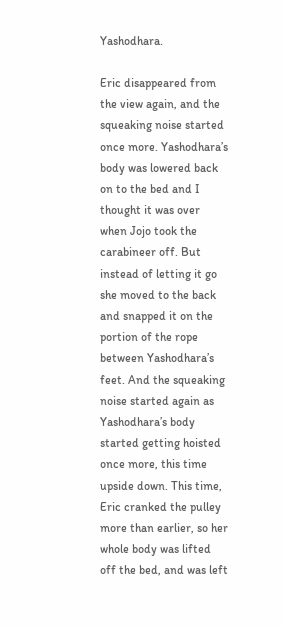Yashodhara.

Eric disappeared from the view again, and the squeaking noise started once more. Yashodhara’s body was lowered back on to the bed and I thought it was over when Jojo took the carabineer off. But instead of letting it go she moved to the back and snapped it on the portion of the rope between Yashodhara’s feet. And the squeaking noise started again as Yashodhara’s body started getting hoisted once more, this time upside down. This time, Eric cranked the pulley more than earlier, so her whole body was lifted off the bed, and was left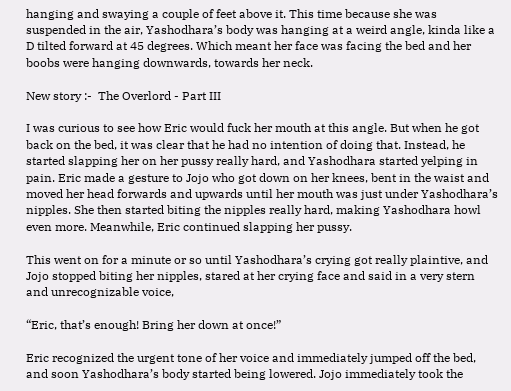hanging and swaying a couple of feet above it. This time because she was suspended in the air, Yashodhara’s body was hanging at a weird angle, kinda like a D tilted forward at 45 degrees. Which meant her face was facing the bed and her boobs were hanging downwards, towards her neck.

New story :-  The Overlord - Part III

I was curious to see how Eric would fuck her mouth at this angle. But when he got back on the bed, it was clear that he had no intention of doing that. Instead, he started slapping her on her pussy really hard, and Yashodhara started yelping in pain. Eric made a gesture to Jojo who got down on her knees, bent in the waist and moved her head forwards and upwards until her mouth was just under Yashodhara’s nipples. She then started biting the nipples really hard, making Yashodhara howl even more. Meanwhile, Eric continued slapping her pussy.

This went on for a minute or so until Yashodhara’s crying got really plaintive, and Jojo stopped biting her nipples, stared at her crying face and said in a very stern and unrecognizable voice,

“Eric, that’s enough! Bring her down at once!”

Eric recognized the urgent tone of her voice and immediately jumped off the bed, and soon Yashodhara’s body started being lowered. Jojo immediately took the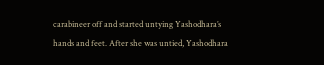carabineer off and started untying Yashodhara’s hands and feet. After she was untied, Yashodhara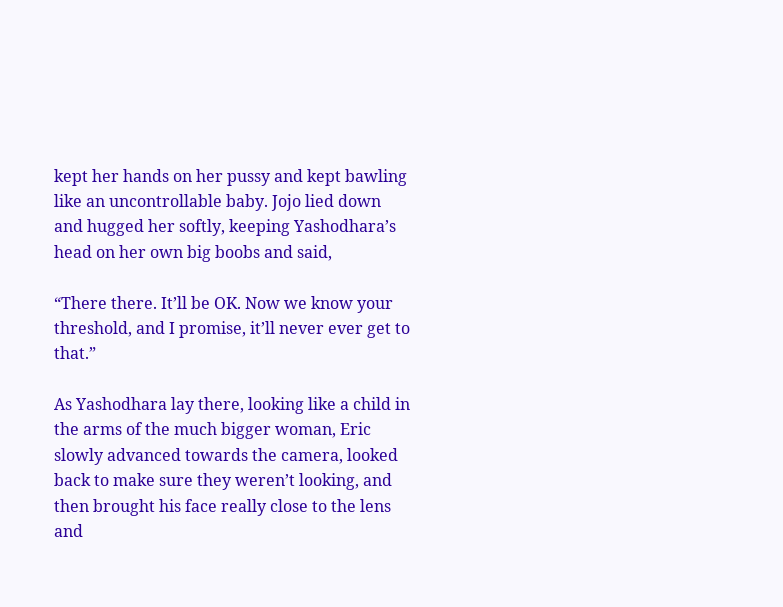kept her hands on her pussy and kept bawling like an uncontrollable baby. Jojo lied down and hugged her softly, keeping Yashodhara’s head on her own big boobs and said,

“There there. It’ll be OK. Now we know your threshold, and I promise, it’ll never ever get to that.”

As Yashodhara lay there, looking like a child in the arms of the much bigger woman, Eric slowly advanced towards the camera, looked back to make sure they weren’t looking, and then brought his face really close to the lens and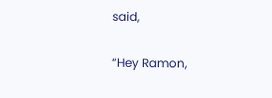said,

“Hey Ramon,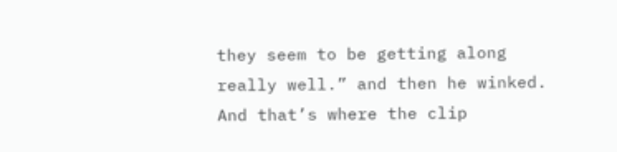they seem to be getting along really well.” and then he winked. And that’s where the clip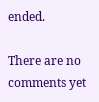ended.

There are no comments yet